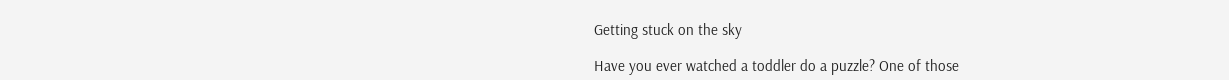Getting stuck on the sky

Have you ever watched a toddler do a puzzle? One of those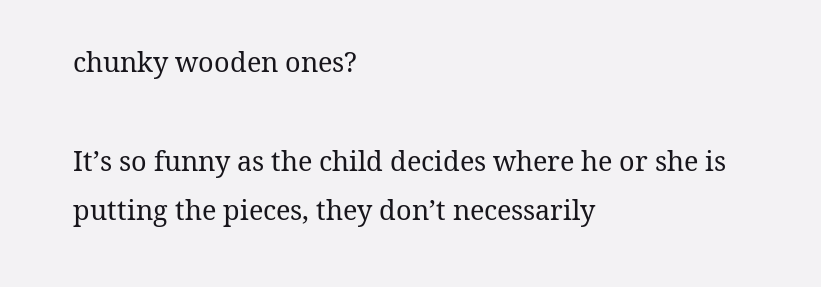chunky wooden ones?

It’s so funny as the child decides where he or she is putting the pieces, they don’t necessarily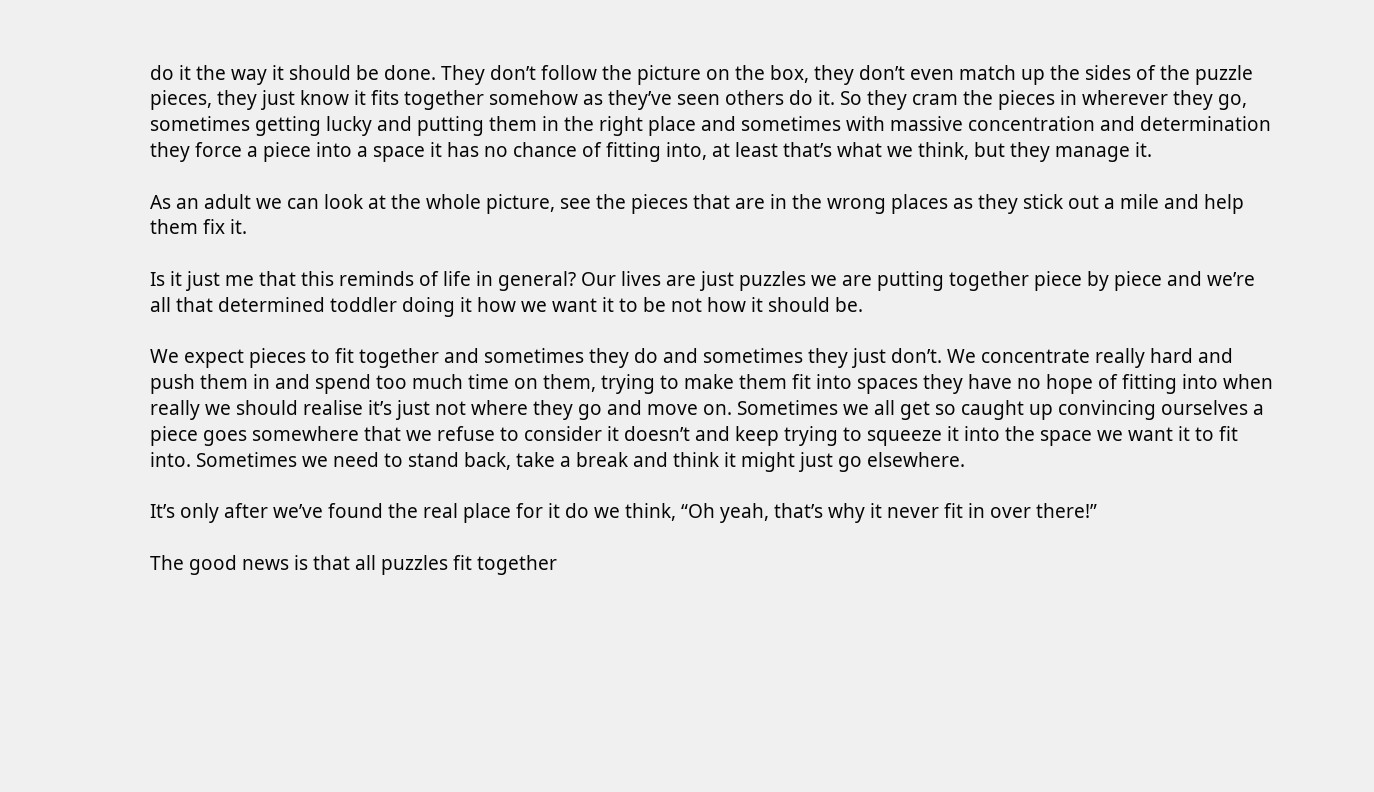do it the way it should be done. They don’t follow the picture on the box, they don’t even match up the sides of the puzzle pieces, they just know it fits together somehow as they’ve seen others do it. So they cram the pieces in wherever they go, sometimes getting lucky and putting them in the right place and sometimes with massive concentration and determination they force a piece into a space it has no chance of fitting into, at least that’s what we think, but they manage it.

As an adult we can look at the whole picture, see the pieces that are in the wrong places as they stick out a mile and help them fix it.

Is it just me that this reminds of life in general? Our lives are just puzzles we are putting together piece by piece and we’re all that determined toddler doing it how we want it to be not how it should be.

We expect pieces to fit together and sometimes they do and sometimes they just don’t. We concentrate really hard and push them in and spend too much time on them, trying to make them fit into spaces they have no hope of fitting into when really we should realise it’s just not where they go and move on. Sometimes we all get so caught up convincing ourselves a piece goes somewhere that we refuse to consider it doesn’t and keep trying to squeeze it into the space we want it to fit into. Sometimes we need to stand back, take a break and think it might just go elsewhere.

It’s only after we’ve found the real place for it do we think, “Oh yeah, that’s why it never fit in over there!”

The good news is that all puzzles fit together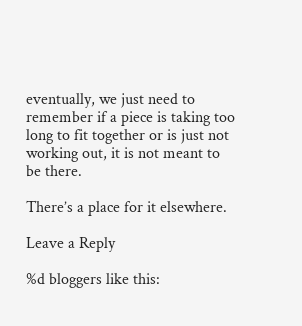eventually, we just need to remember if a piece is taking too long to fit together or is just not working out, it is not meant to be there.

There’s a place for it elsewhere.

Leave a Reply

%d bloggers like this: